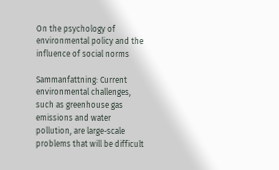On the psychology of environmental policy and the influence of social norms

Sammanfattning: Current environmental challenges, such as greenhouse gas emissions and water pollution, are large-scale problems that will be difficult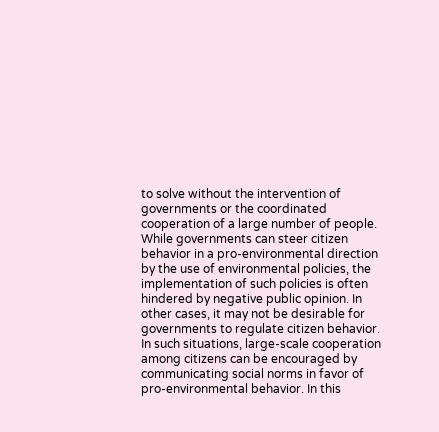to solve without the intervention of governments or the coordinated cooperation of a large number of people. While governments can steer citizen behavior in a pro-environmental direction by the use of environmental policies, the implementation of such policies is often hindered by negative public opinion. In other cases, it may not be desirable for governments to regulate citizen behavior. In such situations, large-scale cooperation among citizens can be encouraged by communicating social norms in favor of pro-environmental behavior. In this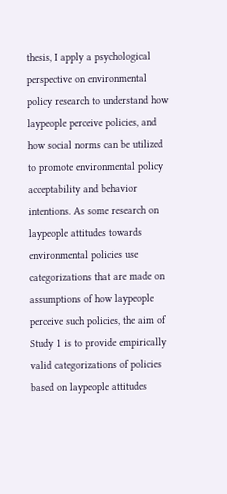thesis, I apply a psychological perspective on environmental policy research to understand how laypeople perceive policies, and how social norms can be utilized to promote environmental policy acceptability and behavior intentions. As some research on laypeople attitudes towards environmental policies use categorizations that are made on assumptions of how laypeople perceive such policies, the aim of Study 1 is to provide empirically valid categorizations of policies based on laypeople attitudes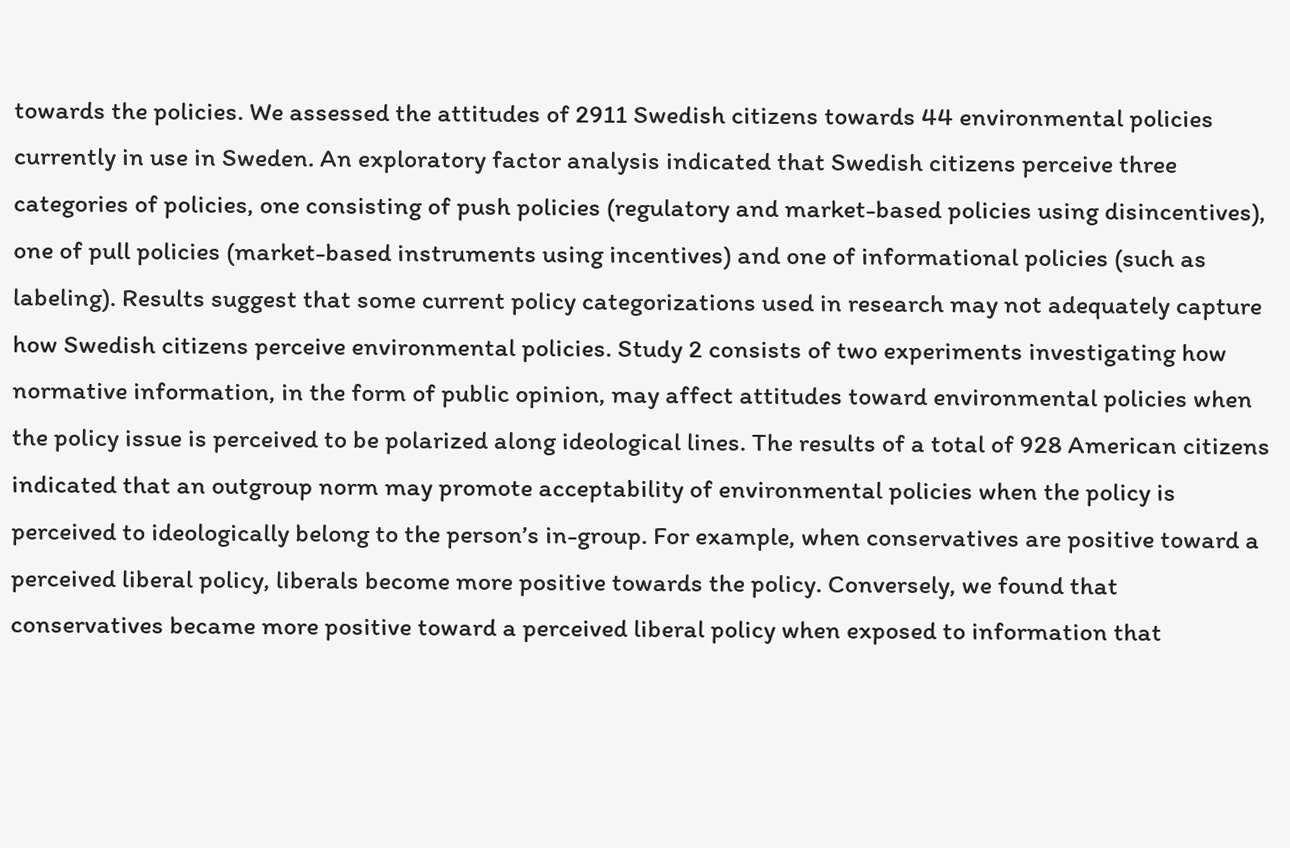towards the policies. We assessed the attitudes of 2911 Swedish citizens towards 44 environmental policies currently in use in Sweden. An exploratory factor analysis indicated that Swedish citizens perceive three categories of policies, one consisting of push policies (regulatory and market-based policies using disincentives), one of pull policies (market-based instruments using incentives) and one of informational policies (such as labeling). Results suggest that some current policy categorizations used in research may not adequately capture how Swedish citizens perceive environmental policies. Study 2 consists of two experiments investigating how normative information, in the form of public opinion, may affect attitudes toward environmental policies when the policy issue is perceived to be polarized along ideological lines. The results of a total of 928 American citizens indicated that an outgroup norm may promote acceptability of environmental policies when the policy is perceived to ideologically belong to the person’s in-group. For example, when conservatives are positive toward a perceived liberal policy, liberals become more positive towards the policy. Conversely, we found that conservatives became more positive toward a perceived liberal policy when exposed to information that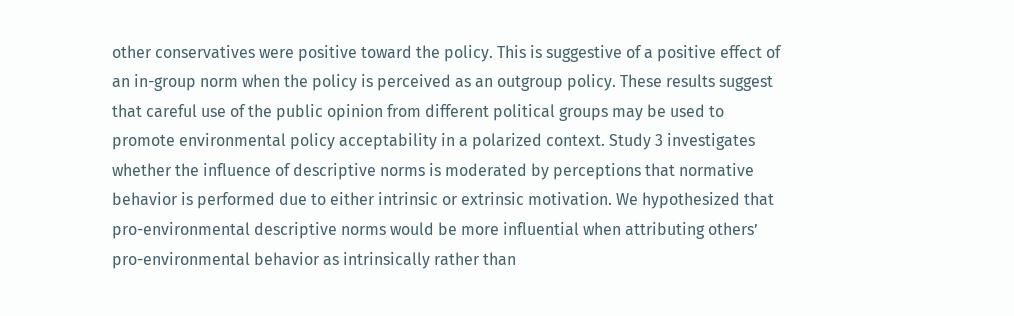other conservatives were positive toward the policy. This is suggestive of a positive effect of an in-group norm when the policy is perceived as an outgroup policy. These results suggest that careful use of the public opinion from different political groups may be used to promote environmental policy acceptability in a polarized context. Study 3 investigates whether the influence of descriptive norms is moderated by perceptions that normative behavior is performed due to either intrinsic or extrinsic motivation. We hypothesized that pro-environmental descriptive norms would be more influential when attributing others’ pro-environmental behavior as intrinsically rather than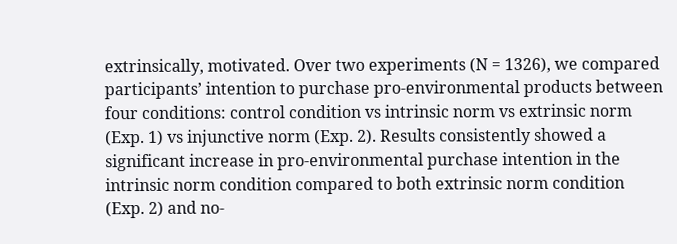extrinsically, motivated. Over two experiments (N = 1326), we compared participants’ intention to purchase pro-environmental products between four conditions: control condition vs intrinsic norm vs extrinsic norm (Exp. 1) vs injunctive norm (Exp. 2). Results consistently showed a significant increase in pro-environmental purchase intention in the intrinsic norm condition compared to both extrinsic norm condition (Exp. 2) and no-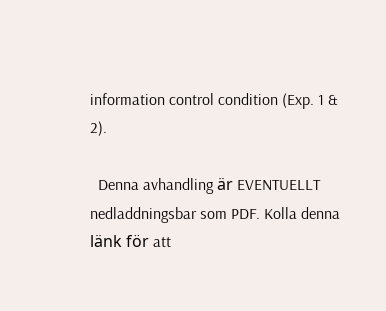information control condition (Exp. 1 & 2).

  Denna avhandling är EVENTUELLT nedladdningsbar som PDF. Kolla denna länk för att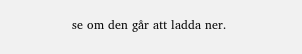se om den går att ladda ner.